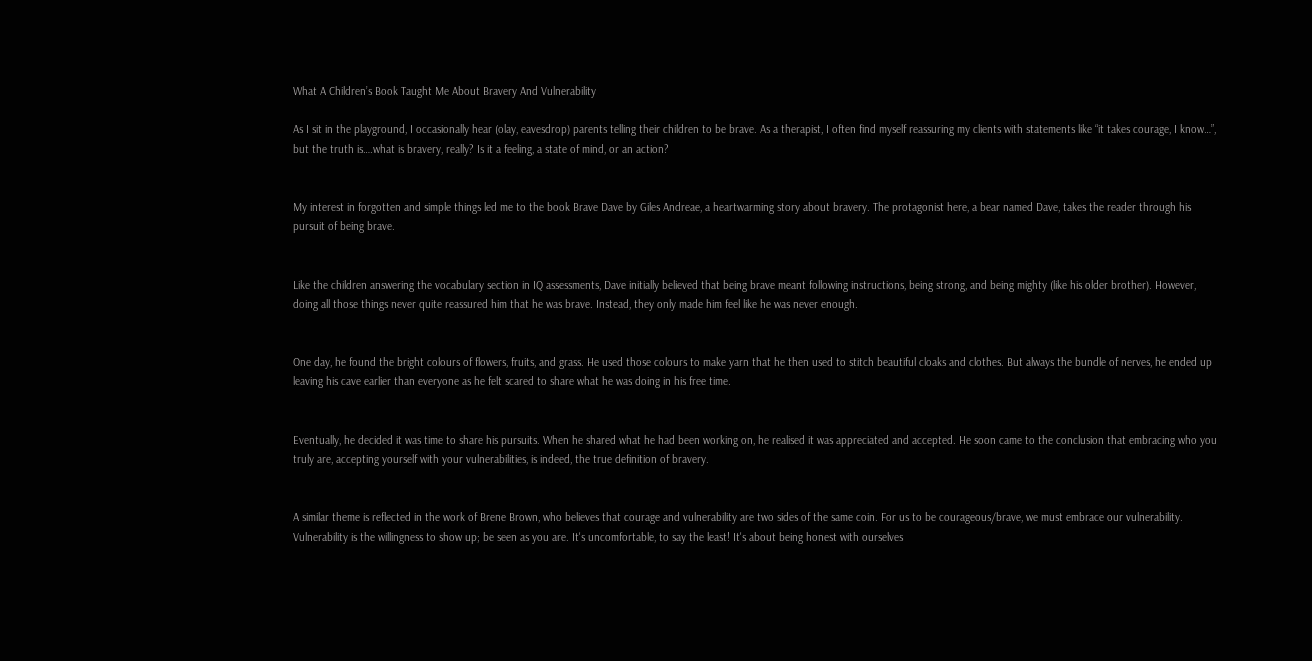What A Children’s Book Taught Me About Bravery And Vulnerability

As I sit in the playground, I occasionally hear (olay, eavesdrop) parents telling their children to be brave. As a therapist, I often find myself reassuring my clients with statements like “it takes courage, I know…”, but the truth is….what is bravery, really? Is it a feeling, a state of mind, or an action?


My interest in forgotten and simple things led me to the book Brave Dave by Giles Andreae, a heartwarming story about bravery. The protagonist here, a bear named Dave, takes the reader through his pursuit of being brave.


Like the children answering the vocabulary section in IQ assessments, Dave initially believed that being brave meant following instructions, being strong, and being mighty (like his older brother). However, doing all those things never quite reassured him that he was brave. Instead, they only made him feel like he was never enough.


One day, he found the bright colours of flowers, fruits, and grass. He used those colours to make yarn that he then used to stitch beautiful cloaks and clothes. But always the bundle of nerves, he ended up leaving his cave earlier than everyone as he felt scared to share what he was doing in his free time.


Eventually, he decided it was time to share his pursuits. When he shared what he had been working on, he realised it was appreciated and accepted. He soon came to the conclusion that embracing who you truly are, accepting yourself with your vulnerabilities, is indeed, the true definition of bravery.


A similar theme is reflected in the work of Brene Brown, who believes that courage and vulnerability are two sides of the same coin. For us to be courageous/brave, we must embrace our vulnerability. Vulnerability is the willingness to show up; be seen as you are. It's uncomfortable, to say the least! It's about being honest with ourselves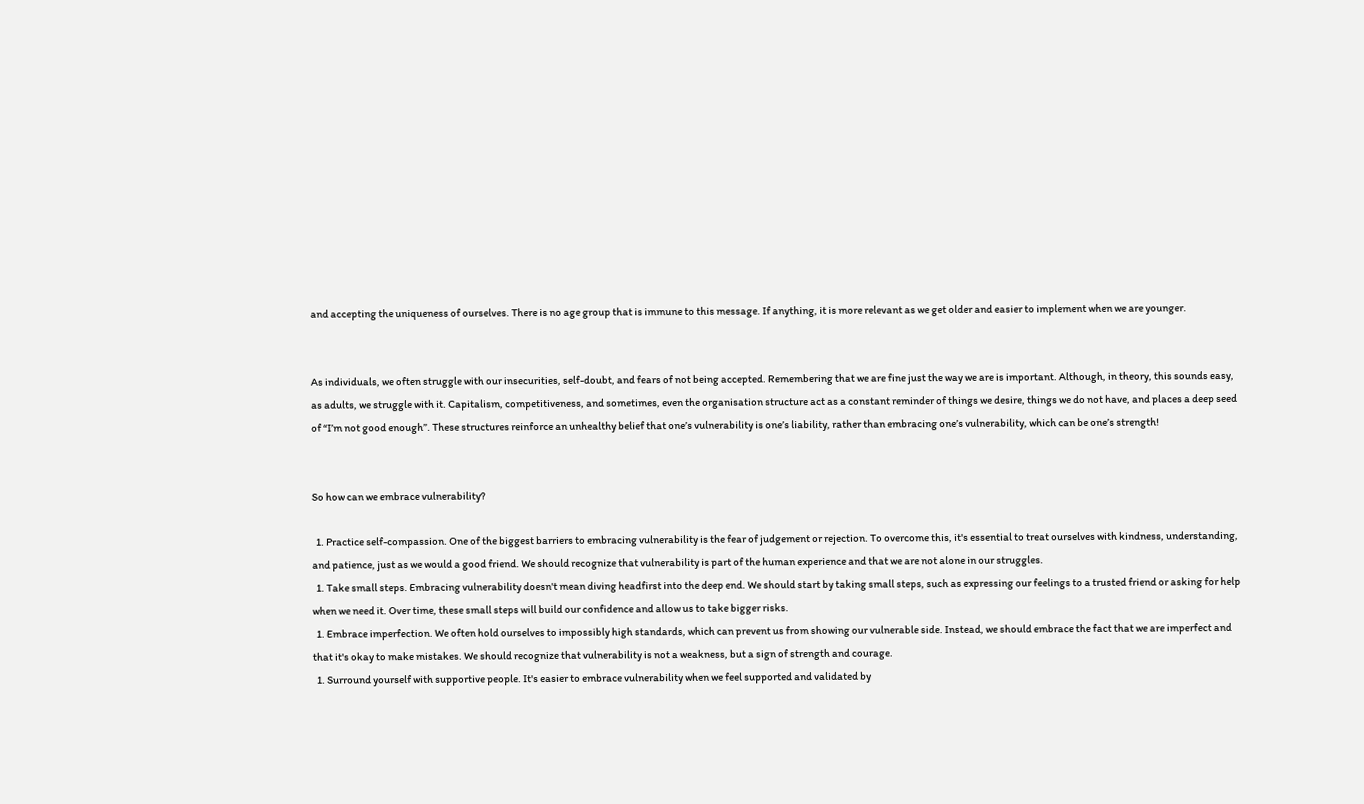and accepting the uniqueness of ourselves. There is no age group that is immune to this message. If anything, it is more relevant as we get older and easier to implement when we are younger.


As individuals, we often struggle with our insecurities, self-doubt, and fears of not being accepted. Remembering that we are fine just the way we are is important. Although, in theory, this sounds easy, as adults, we struggle with it. Capitalism, competitiveness, and sometimes, even the organisation structure act as a constant reminder of things we desire, things we do not have, and places a deep seed of “I’m not good enough”. These structures reinforce an unhealthy belief that one’s vulnerability is one’s liability, rather than embracing one’s vulnerability, which can be one’s strength!


So how can we embrace vulnerability?

  1. Practice self-compassion. One of the biggest barriers to embracing vulnerability is the fear of judgement or rejection. To overcome this, it's essential to treat ourselves with kindness, understanding, and patience, just as we would a good friend. We should recognize that vulnerability is part of the human experience and that we are not alone in our struggles.
  1. Take small steps. Embracing vulnerability doesn't mean diving headfirst into the deep end. We should start by taking small steps, such as expressing our feelings to a trusted friend or asking for help when we need it. Over time, these small steps will build our confidence and allow us to take bigger risks.
  1. Embrace imperfection. We often hold ourselves to impossibly high standards, which can prevent us from showing our vulnerable side. Instead, we should embrace the fact that we are imperfect and that it's okay to make mistakes. We should recognize that vulnerability is not a weakness, but a sign of strength and courage.
  1. Surround yourself with supportive people. It's easier to embrace vulnerability when we feel supported and validated by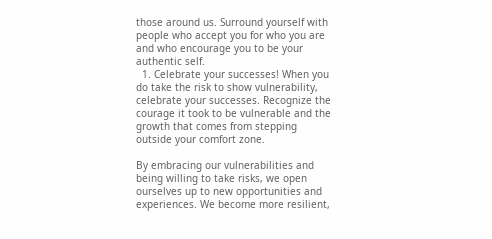those around us. Surround yourself with people who accept you for who you are and who encourage you to be your authentic self.
  1. Celebrate your successes! When you do take the risk to show vulnerability, celebrate your successes. Recognize the courage it took to be vulnerable and the growth that comes from stepping outside your comfort zone.

By embracing our vulnerabilities and being willing to take risks, we open ourselves up to new opportunities and experiences. We become more resilient,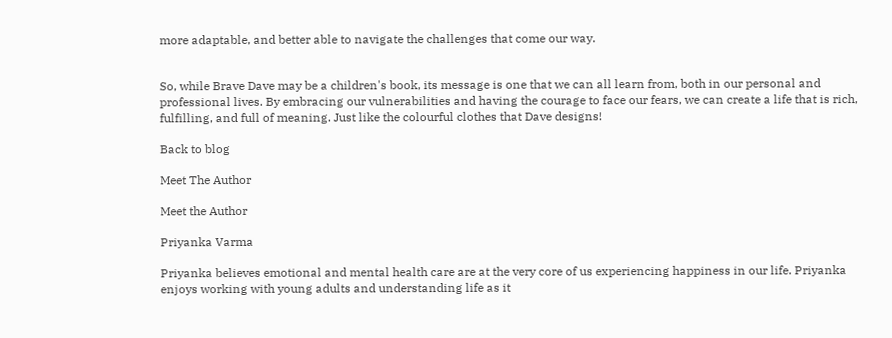more adaptable, and better able to navigate the challenges that come our way.


So, while Brave Dave may be a children's book, its message is one that we can all learn from, both in our personal and professional lives. By embracing our vulnerabilities and having the courage to face our fears, we can create a life that is rich, fulfilling, and full of meaning. Just like the colourful clothes that Dave designs!

Back to blog

Meet The Author

Meet the Author

Priyanka Varma

Priyanka believes emotional and mental health care are at the very core of us experiencing happiness in our life. Priyanka enjoys working with young adults and understanding life as it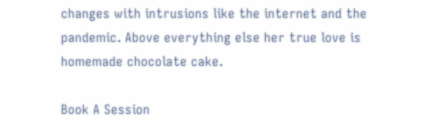changes with intrusions like the internet and the pandemic. Above everything else her true love is homemade chocolate cake.

Book A Session